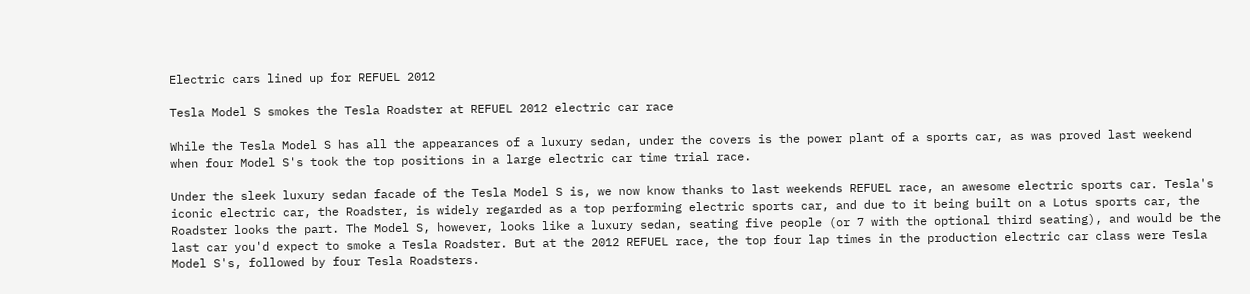Electric cars lined up for REFUEL 2012

Tesla Model S smokes the Tesla Roadster at REFUEL 2012 electric car race

While the Tesla Model S has all the appearances of a luxury sedan, under the covers is the power plant of a sports car, as was proved last weekend when four Model S's took the top positions in a large electric car time trial race.

Under the sleek luxury sedan facade of the Tesla Model S is, we now know thanks to last weekends REFUEL race, an awesome electric sports car. Tesla's iconic electric car, the Roadster, is widely regarded as a top performing electric sports car, and due to it being built on a Lotus sports car, the Roadster looks the part. The Model S, however, looks like a luxury sedan, seating five people (or 7 with the optional third seating), and would be the last car you'd expect to smoke a Tesla Roadster. But at the 2012 REFUEL race, the top four lap times in the production electric car class were Tesla Model S's, followed by four Tesla Roadsters.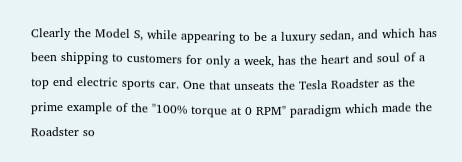Clearly the Model S, while appearing to be a luxury sedan, and which has been shipping to customers for only a week, has the heart and soul of a top end electric sports car. One that unseats the Tesla Roadster as the prime example of the "100% torque at 0 RPM" paradigm which made the Roadster so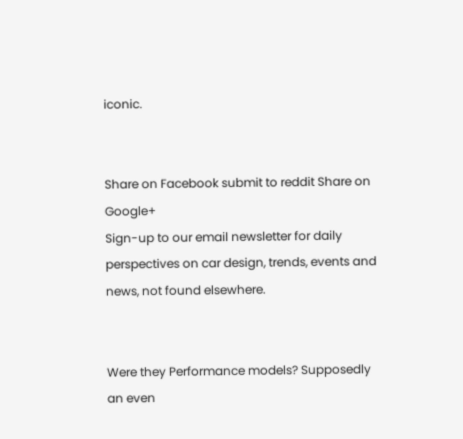iconic.


Share on Facebook submit to reddit Share on Google+
Sign-up to our email newsletter for daily perspectives on car design, trends, events and news, not found elsewhere.


Were they Performance models? Supposedly an even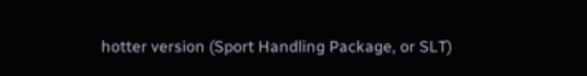hotter version (Sport Handling Package, or SLT)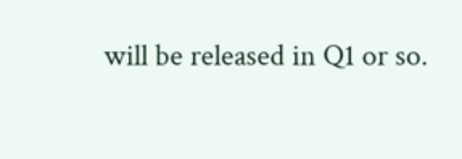will be released in Q1 or so.